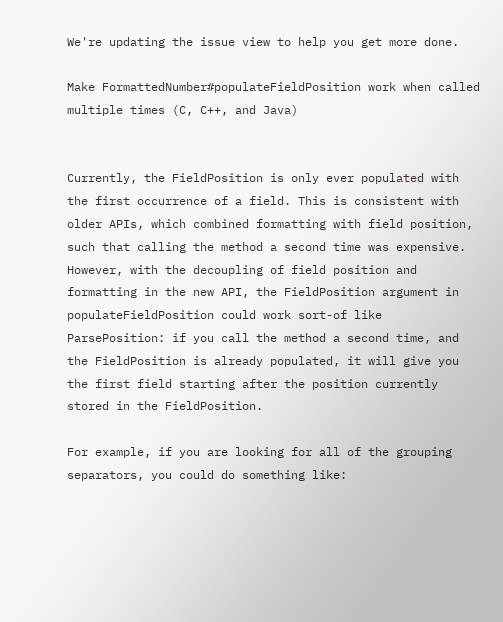We're updating the issue view to help you get more done.

Make FormattedNumber#populateFieldPosition work when called multiple times (C, C++, and Java)


Currently, the FieldPosition is only ever populated with the first occurrence of a field. This is consistent with older APIs, which combined formatting with field position, such that calling the method a second time was expensive. However, with the decoupling of field position and formatting in the new API, the FieldPosition argument in populateFieldPosition could work sort-of like ParsePosition: if you call the method a second time, and the FieldPosition is already populated, it will give you the first field starting after the position currently stored in the FieldPosition.

For example, if you are looking for all of the grouping separators, you could do something like: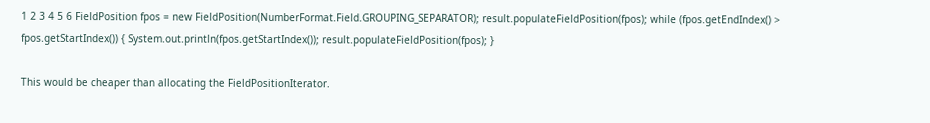1 2 3 4 5 6 FieldPosition fpos = new FieldPosition(NumberFormat.Field.GROUPING_SEPARATOR); result.populateFieldPosition(fpos); while (fpos.getEndIndex() > fpos.getStartIndex()) { System.out.println(fpos.getStartIndex()); result.populateFieldPosition(fpos); }

This would be cheaper than allocating the FieldPositionIterator.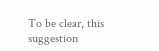To be clear, this suggestion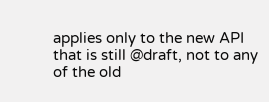applies only to the new API that is still @draft, not to any of the old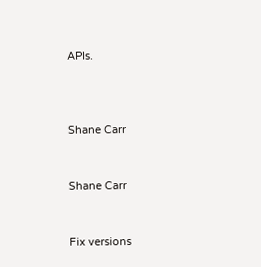APIs.



Shane Carr


Shane Carr


Fix versions